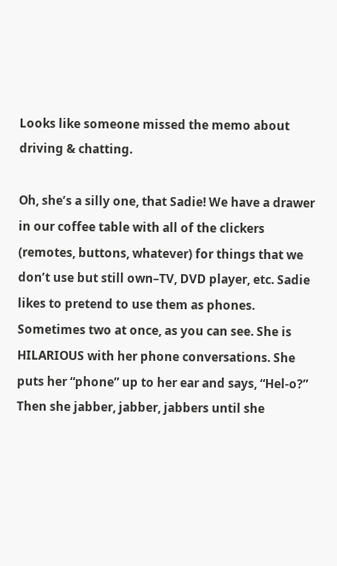Looks like someone missed the memo about driving & chatting.

Oh, she’s a silly one, that Sadie! We have a drawer in our coffee table with all of the clickers (remotes, buttons, whatever) for things that we don’t use but still own–TV, DVD player, etc. Sadie likes to pretend to use them as phones. Sometimes two at once, as you can see. She is HILARIOUS with her phone conversations. She puts her “phone” up to her ear and says, “Hel-o?” Then she jabber, jabber, jabbers until she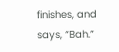finishes, and says, “Bah.”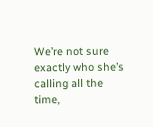We’re not sure exactly who she’s calling all the time,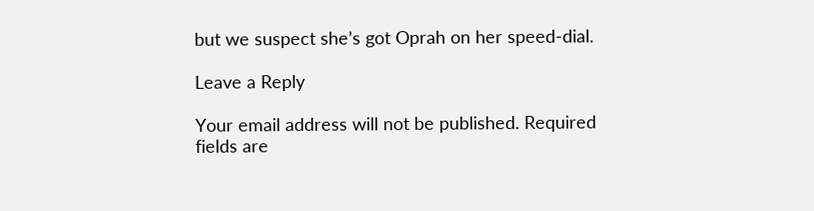but we suspect she’s got Oprah on her speed-dial.

Leave a Reply

Your email address will not be published. Required fields are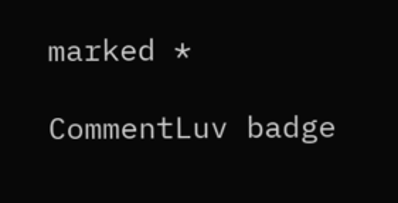marked *

CommentLuv badge